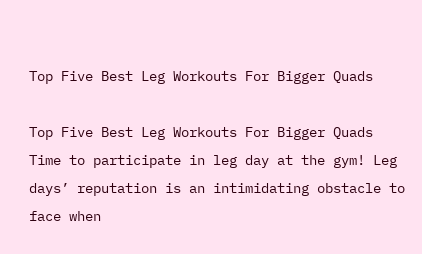Top Five Best Leg Workouts For Bigger Quads

Top Five Best Leg Workouts For Bigger Quads
Time to participate in leg day at the gym! Leg days’ reputation is an intimidating obstacle to face when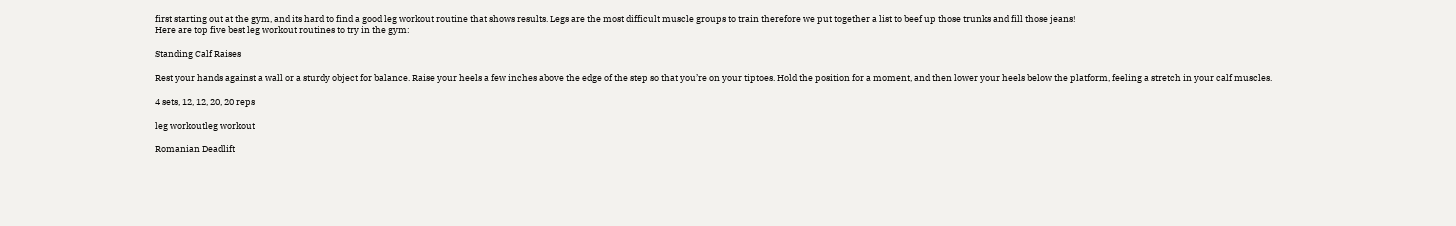first starting out at the gym, and its hard to find a good leg workout routine that shows results. Legs are the most difficult muscle groups to train therefore we put together a list to beef up those trunks and fill those jeans!
Here are top five best leg workout routines to try in the gym:

Standing Calf Raises

Rest your hands against a wall or a sturdy object for balance. Raise your heels a few inches above the edge of the step so that you’re on your tiptoes. Hold the position for a moment, and then lower your heels below the platform, feeling a stretch in your calf muscles.

4 sets, 12, 12, 20, 20 reps

leg workoutleg workout

Romanian Deadlift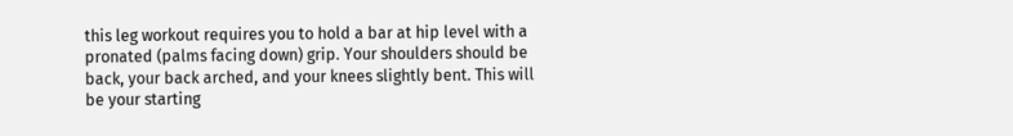this leg workout requires you to hold a bar at hip level with a pronated (palms facing down) grip. Your shoulders should be back, your back arched, and your knees slightly bent. This will be your starting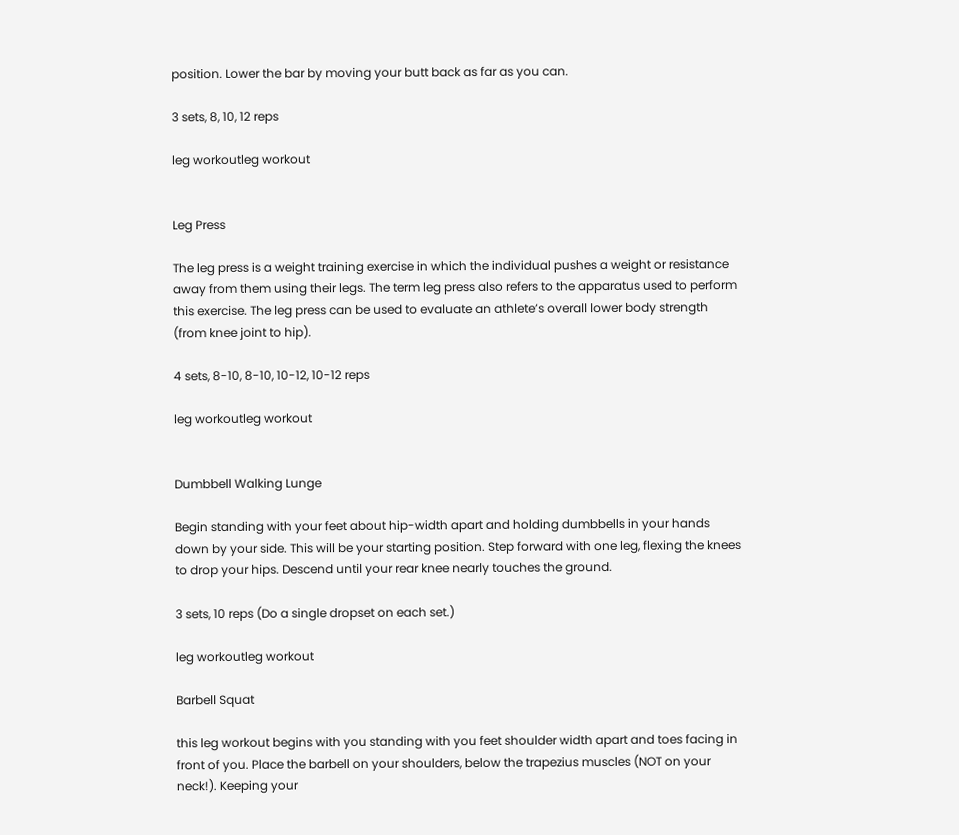position. Lower the bar by moving your butt back as far as you can.

3 sets, 8, 10, 12 reps

leg workoutleg workout


Leg Press

The leg press is a weight training exercise in which the individual pushes a weight or resistance away from them using their legs. The term leg press also refers to the apparatus used to perform this exercise. The leg press can be used to evaluate an athlete’s overall lower body strength (from knee joint to hip).

4 sets, 8-10, 8-10, 10-12, 10-12 reps

leg workoutleg workout


Dumbbell Walking Lunge

Begin standing with your feet about hip-width apart and holding dumbbells in your hands down by your side. This will be your starting position. Step forward with one leg, flexing the knees to drop your hips. Descend until your rear knee nearly touches the ground.

3 sets, 10 reps (Do a single dropset on each set.)

leg workoutleg workout

Barbell Squat

this leg workout begins with you standing with you feet shoulder width apart and toes facing in front of you. Place the barbell on your shoulders, below the trapezius muscles (NOT on your neck!). Keeping your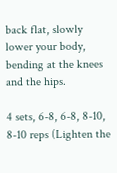back flat, slowly lower your body, bending at the knees and the hips.

4 sets, 6-8, 6-8, 8-10, 8-10 reps (Lighten the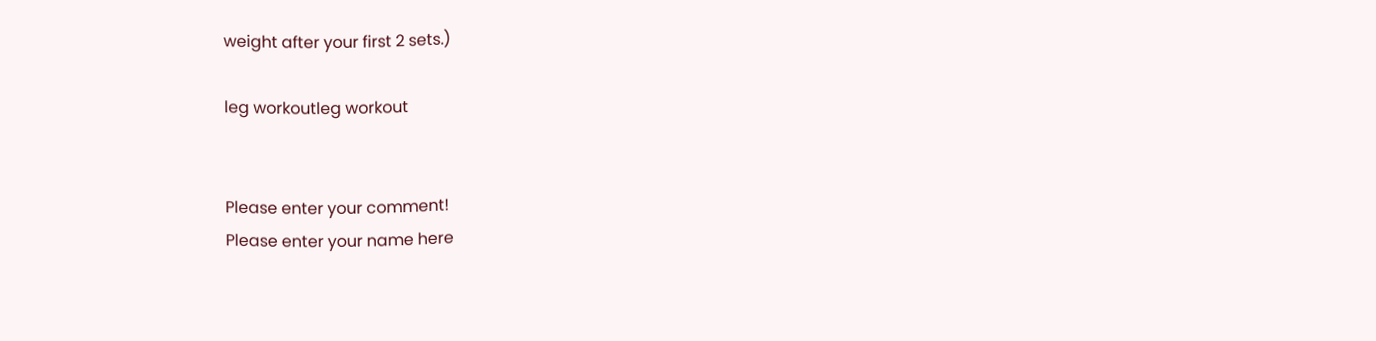weight after your first 2 sets.)

leg workoutleg workout


Please enter your comment!
Please enter your name here